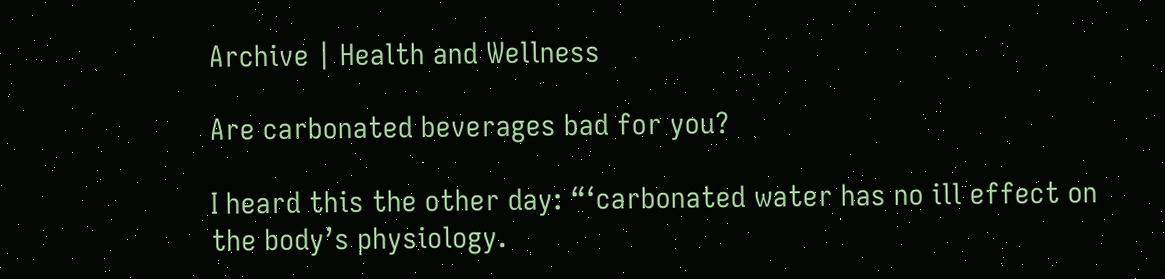Archive | Health and Wellness

Are carbonated beverages bad for you?

I heard this the other day: “‘carbonated water has no ill effect on the body’s physiology.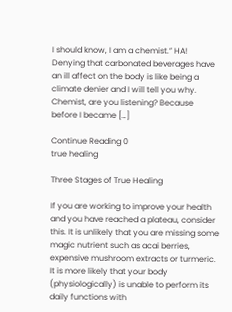I should know, I am a chemist.” HA!  Denying that carbonated beverages have an ill affect on the body is like being a climate denier and I will tell you why. Chemist, are you listening? Because before I became […]

Continue Reading 0
true healing

Three Stages of True Healing

If you are working to improve your health and you have reached a plateau, consider this. It is unlikely that you are missing some magic nutrient such as acai berries, expensive mushroom extracts or turmeric. It is more likely that your body (physiologically) is unable to perform its daily functions with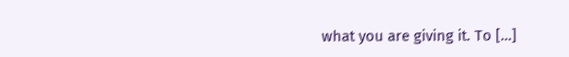what you are giving it. To […]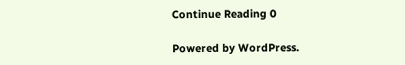Continue Reading 0

Powered by WordPress.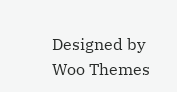Designed by Woo Themes